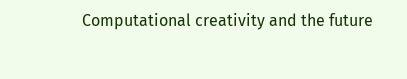Computational creativity and the future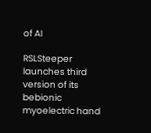of AI

RSLSteeper launches third version of its bebionic myoelectric hand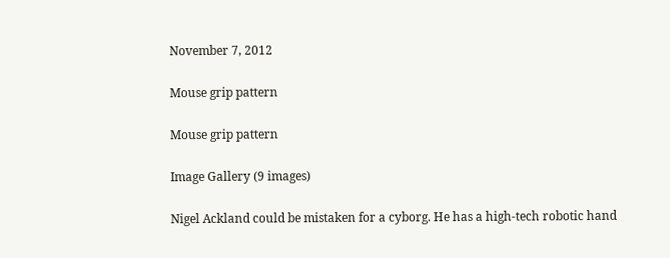November 7, 2012

Mouse grip pattern

Mouse grip pattern

Image Gallery (9 images)

Nigel Ackland could be mistaken for a cyborg. He has a high-tech robotic hand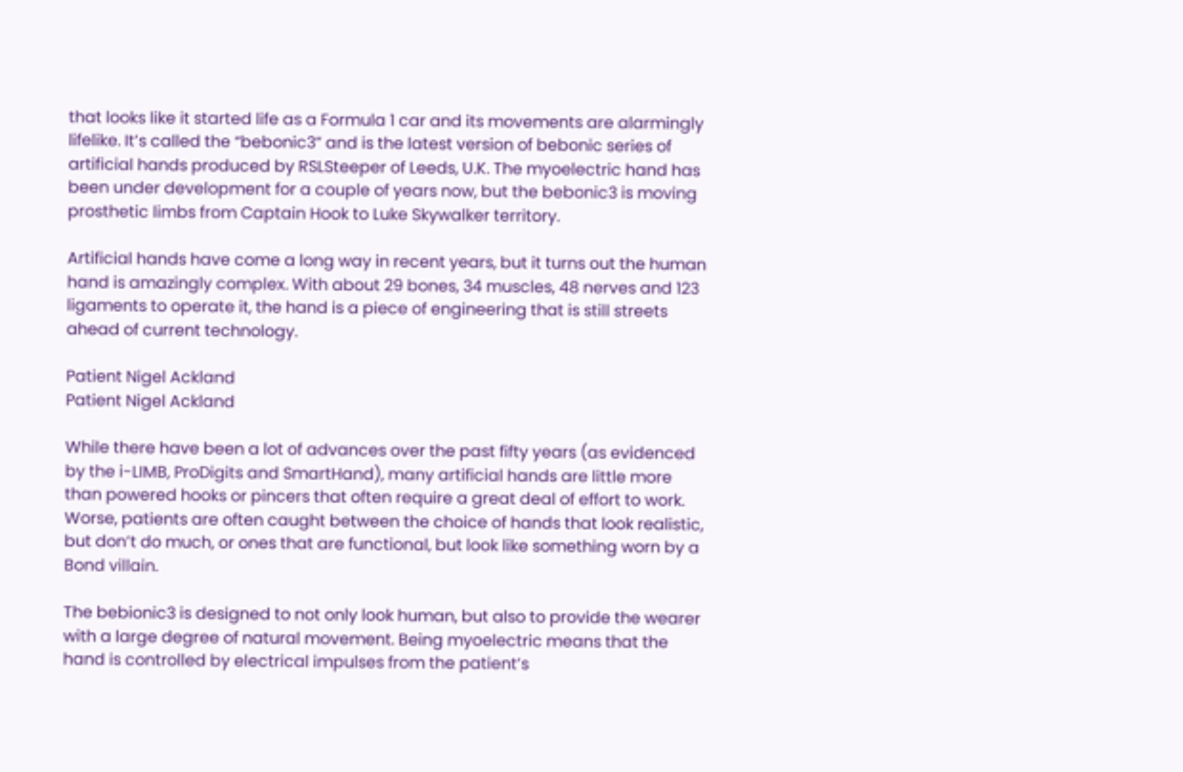that looks like it started life as a Formula 1 car and its movements are alarmingly lifelike. It’s called the “bebonic3” and is the latest version of bebonic series of artificial hands produced by RSLSteeper of Leeds, U.K. The myoelectric hand has been under development for a couple of years now, but the bebonic3 is moving prosthetic limbs from Captain Hook to Luke Skywalker territory.

Artificial hands have come a long way in recent years, but it turns out the human hand is amazingly complex. With about 29 bones, 34 muscles, 48 nerves and 123 ligaments to operate it, the hand is a piece of engineering that is still streets ahead of current technology.

Patient Nigel Ackland
Patient Nigel Ackland

While there have been a lot of advances over the past fifty years (as evidenced by the i-LIMB, ProDigits and SmartHand), many artificial hands are little more than powered hooks or pincers that often require a great deal of effort to work. Worse, patients are often caught between the choice of hands that look realistic, but don’t do much, or ones that are functional, but look like something worn by a Bond villain.

The bebionic3 is designed to not only look human, but also to provide the wearer with a large degree of natural movement. Being myoelectric means that the hand is controlled by electrical impulses from the patient’s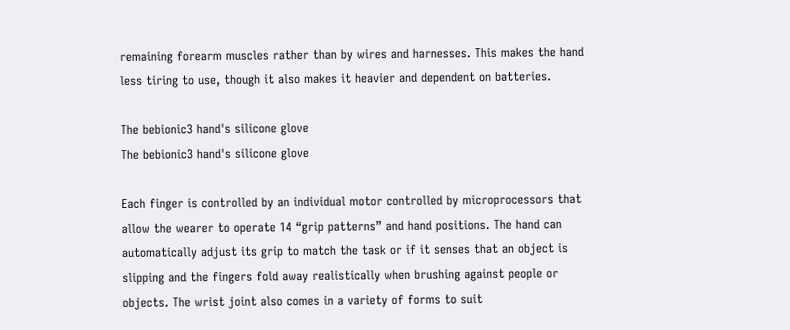remaining forearm muscles rather than by wires and harnesses. This makes the hand less tiring to use, though it also makes it heavier and dependent on batteries.

The bebionic3 hand's silicone glove
The bebionic3 hand's silicone glove

Each finger is controlled by an individual motor controlled by microprocessors that allow the wearer to operate 14 “grip patterns” and hand positions. The hand can automatically adjust its grip to match the task or if it senses that an object is slipping and the fingers fold away realistically when brushing against people or objects. The wrist joint also comes in a variety of forms to suit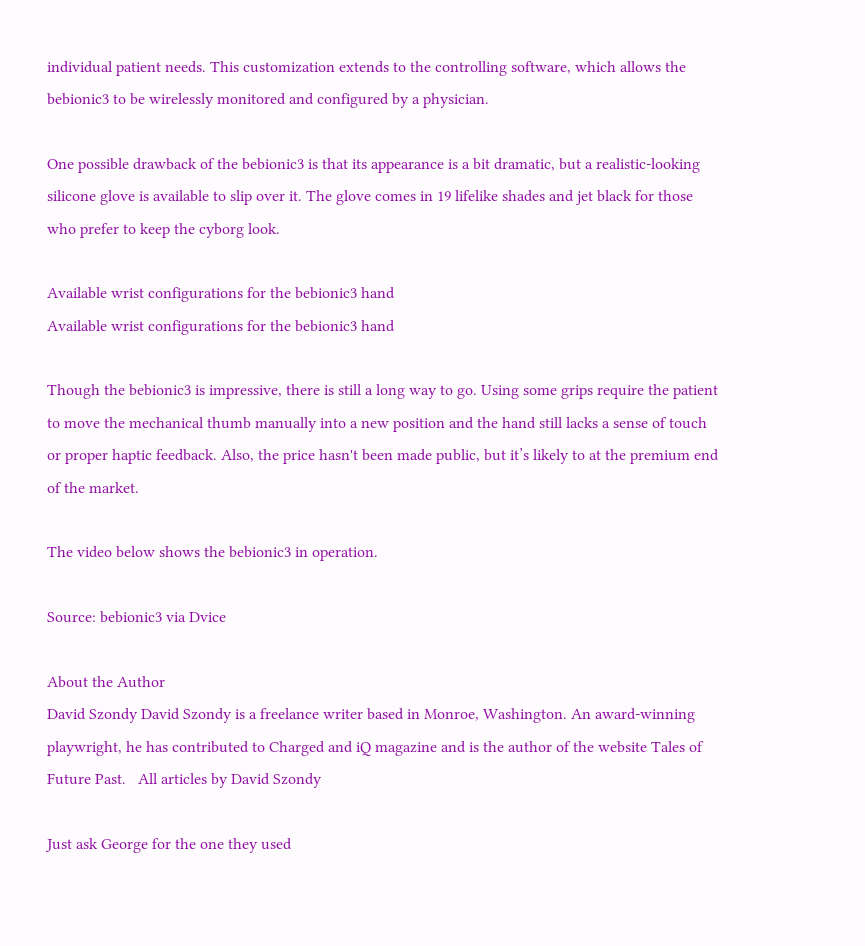individual patient needs. This customization extends to the controlling software, which allows the bebionic3 to be wirelessly monitored and configured by a physician.

One possible drawback of the bebionic3 is that its appearance is a bit dramatic, but a realistic-looking silicone glove is available to slip over it. The glove comes in 19 lifelike shades and jet black for those who prefer to keep the cyborg look.

Available wrist configurations for the bebionic3 hand
Available wrist configurations for the bebionic3 hand

Though the bebionic3 is impressive, there is still a long way to go. Using some grips require the patient to move the mechanical thumb manually into a new position and the hand still lacks a sense of touch or proper haptic feedback. Also, the price hasn't been made public, but it’s likely to at the premium end of the market.

The video below shows the bebionic3 in operation.

Source: bebionic3 via Dvice

About the Author
David Szondy David Szondy is a freelance writer based in Monroe, Washington. An award-winning playwright, he has contributed to Charged and iQ magazine and is the author of the website Tales of Future Past.   All articles by David Szondy

Just ask George for the one they used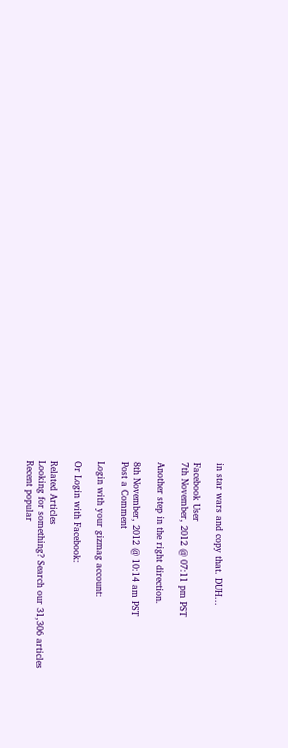in star wars and copy that. DUH...

Facebook User
7th November, 2012 @ 07:11 pm PST

Another step in the right direction.

8th November, 2012 @ 10:14 am PST
Post a Comment

Login with your gizmag account:

Or Login with Facebook:

Related Articles
Looking for something? Search our 31,306 articles
Recent popular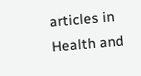articles in Health and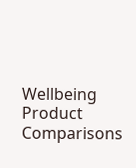Wellbeing
Product Comparisons